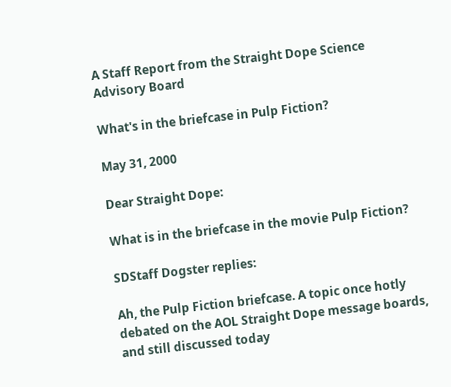A Staff Report from the Straight Dope Science Advisory Board

What's in the briefcase in Pulp Fiction?

May 31, 2000

Dear Straight Dope:

What is in the briefcase in the movie Pulp Fiction?

SDStaff Dogster replies:

Ah, the Pulp Fiction briefcase. A topic once hotly debated on the AOL Straight Dope message boards, and still discussed today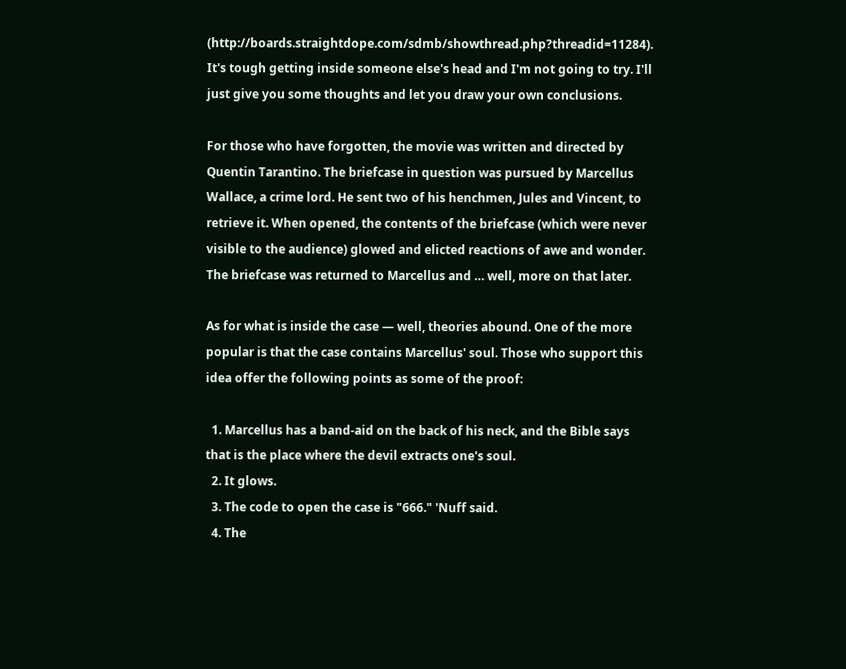(http://boards.straightdope.com/sdmb/showthread.php?threadid=11284). It's tough getting inside someone else's head and I'm not going to try. I'll just give you some thoughts and let you draw your own conclusions.

For those who have forgotten, the movie was written and directed by Quentin Tarantino. The briefcase in question was pursued by Marcellus Wallace, a crime lord. He sent two of his henchmen, Jules and Vincent, to retrieve it. When opened, the contents of the briefcase (which were never visible to the audience) glowed and elicted reactions of awe and wonder. The briefcase was returned to Marcellus and … well, more on that later.

As for what is inside the case — well, theories abound. One of the more popular is that the case contains Marcellus' soul. Those who support this idea offer the following points as some of the proof:

  1. Marcellus has a band-aid on the back of his neck, and the Bible says that is the place where the devil extracts one's soul.
  2. It glows.
  3. The code to open the case is "666." 'Nuff said.
  4. The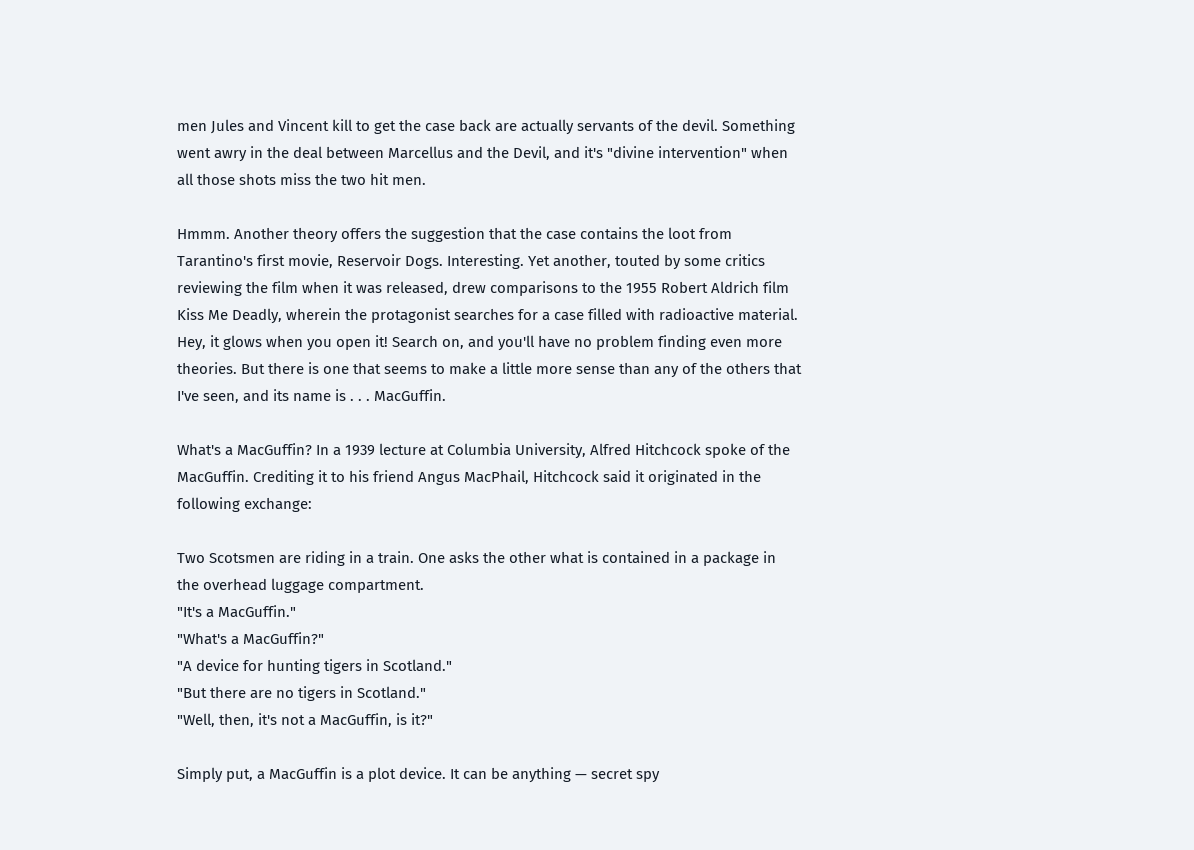men Jules and Vincent kill to get the case back are actually servants of the devil. Something went awry in the deal between Marcellus and the Devil, and it's "divine intervention" when all those shots miss the two hit men.

Hmmm. Another theory offers the suggestion that the case contains the loot from Tarantino's first movie, Reservoir Dogs. Interesting. Yet another, touted by some critics reviewing the film when it was released, drew comparisons to the 1955 Robert Aldrich film Kiss Me Deadly, wherein the protagonist searches for a case filled with radioactive material. Hey, it glows when you open it! Search on, and you'll have no problem finding even more theories. But there is one that seems to make a little more sense than any of the others that I've seen, and its name is . . . MacGuffin.

What's a MacGuffin? In a 1939 lecture at Columbia University, Alfred Hitchcock spoke of the MacGuffin. Crediting it to his friend Angus MacPhail, Hitchcock said it originated in the following exchange:

Two Scotsmen are riding in a train. One asks the other what is contained in a package in the overhead luggage compartment.
"It's a MacGuffin."
"What's a MacGuffin?"
"A device for hunting tigers in Scotland."
"But there are no tigers in Scotland."
"Well, then, it's not a MacGuffin, is it?"

Simply put, a MacGuffin is a plot device. It can be anything — secret spy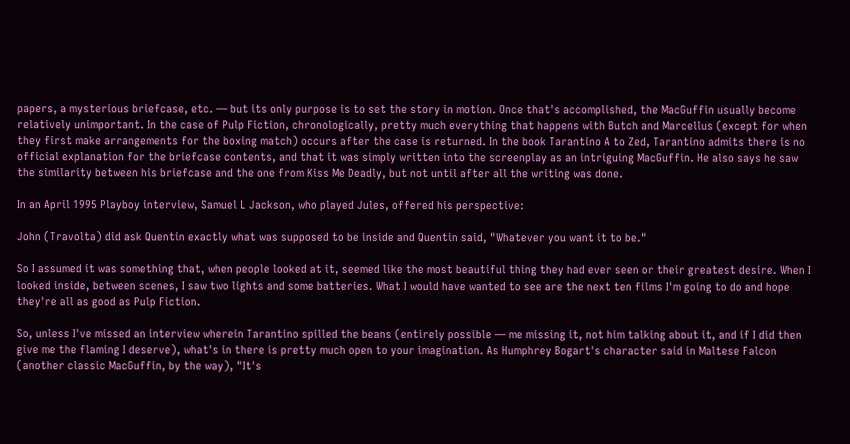papers, a mysterious briefcase, etc. — but its only purpose is to set the story in motion. Once that's accomplished, the MacGuffin usually become relatively unimportant. In the case of Pulp Fiction, chronologically, pretty much everything that happens with Butch and Marcellus (except for when they first make arrangements for the boxing match) occurs after the case is returned. In the book Tarantino A to Zed, Tarantino admits there is no official explanation for the briefcase contents, and that it was simply written into the screenplay as an intriguing MacGuffin. He also says he saw the similarity between his briefcase and the one from Kiss Me Deadly, but not until after all the writing was done.

In an April 1995 Playboy interview, Samuel L Jackson, who played Jules, offered his perspective:

John (Travolta) did ask Quentin exactly what was supposed to be inside and Quentin said, "Whatever you want it to be."

So I assumed it was something that, when people looked at it, seemed like the most beautiful thing they had ever seen or their greatest desire. When I looked inside, between scenes, I saw two lights and some batteries. What I would have wanted to see are the next ten films I'm going to do and hope they're all as good as Pulp Fiction.

So, unless I've missed an interview wherein Tarantino spilled the beans (entirely possible — me missing it, not him talking about it, and if I did then give me the flaming I deserve), what's in there is pretty much open to your imagination. As Humphrey Bogart's character said in Maltese Falcon (another classic MacGuffin, by the way), "It's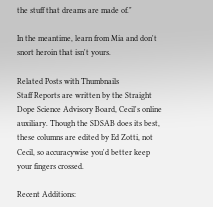the stuff that dreams are made of."

In the meantime, learn from Mia and don't snort heroin that isn't yours.

Related Posts with Thumbnails
Staff Reports are written by the Straight Dope Science Advisory Board, Cecil's online auxiliary. Though the SDSAB does its best, these columns are edited by Ed Zotti, not Cecil, so accuracywise you'd better keep your fingers crossed.

Recent Additions: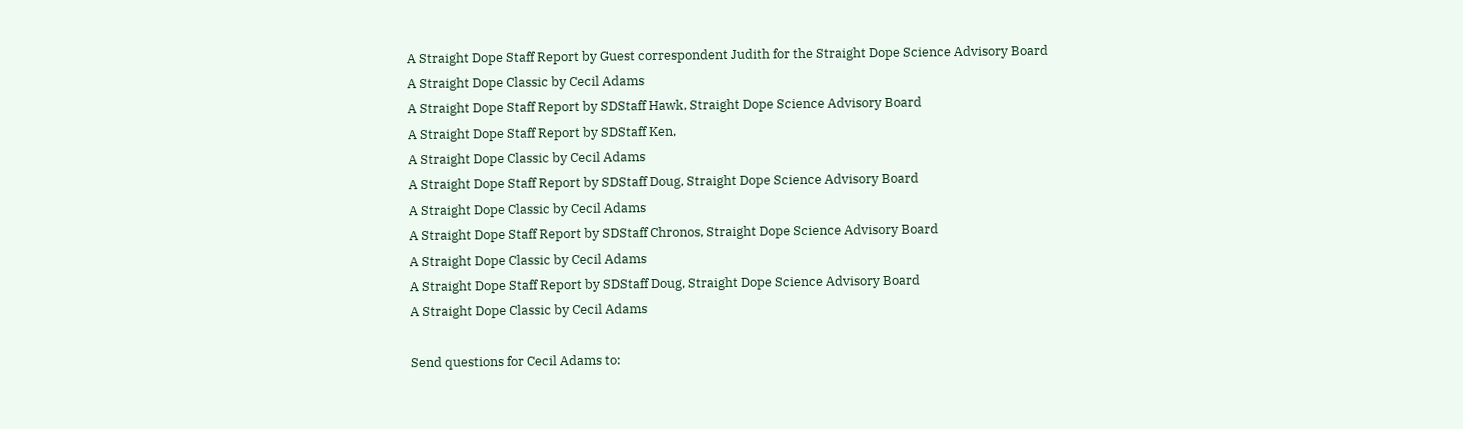A Straight Dope Staff Report by Guest correspondent Judith for the Straight Dope Science Advisory Board
A Straight Dope Classic by Cecil Adams
A Straight Dope Staff Report by SDStaff Hawk, Straight Dope Science Advisory Board
A Straight Dope Staff Report by SDStaff Ken,
A Straight Dope Classic by Cecil Adams
A Straight Dope Staff Report by SDStaff Doug, Straight Dope Science Advisory Board
A Straight Dope Classic by Cecil Adams
A Straight Dope Staff Report by SDStaff Chronos, Straight Dope Science Advisory Board
A Straight Dope Classic by Cecil Adams
A Straight Dope Staff Report by SDStaff Doug, Straight Dope Science Advisory Board
A Straight Dope Classic by Cecil Adams

Send questions for Cecil Adams to: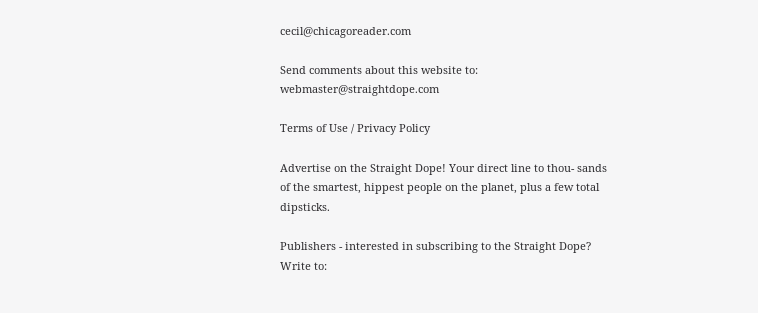cecil@chicagoreader.com

Send comments about this website to: webmaster@straightdope.com

Terms of Use / Privacy Policy

Advertise on the Straight Dope! Your direct line to thou- sands of the smartest, hippest people on the planet, plus a few total dipsticks.

Publishers - interested in subscribing to the Straight Dope? Write to: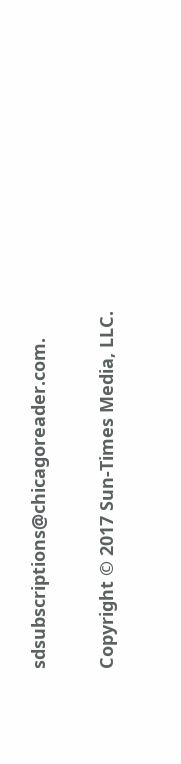sdsubscriptions@chicagoreader.com.

Copyright © 2017 Sun-Times Media, LLC.